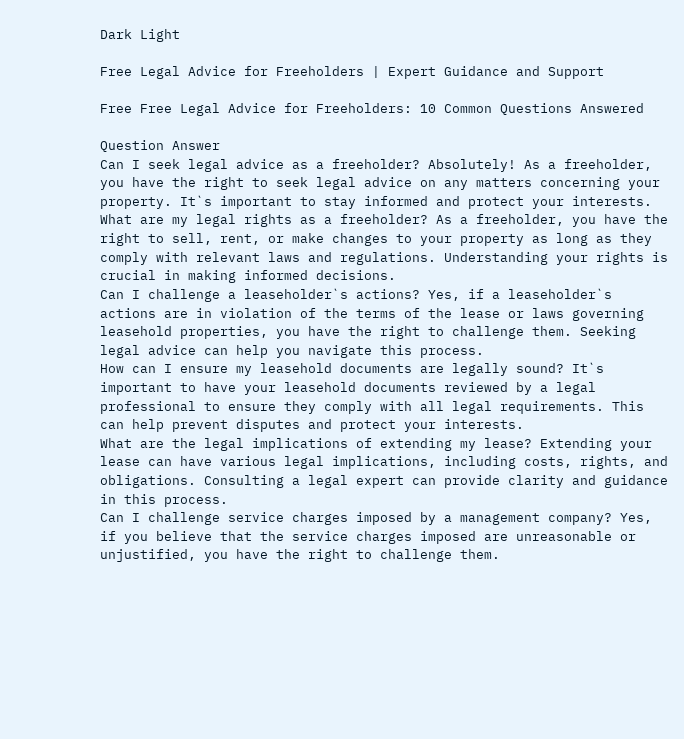Dark Light

Free Legal Advice for Freeholders | Expert Guidance and Support

Free Free Legal Advice for Freeholders: 10 Common Questions Answered

Question Answer
Can I seek legal advice as a freeholder? Absolutely! As a freeholder, you have the right to seek legal advice on any matters concerning your property. It`s important to stay informed and protect your interests.
What are my legal rights as a freeholder? As a freeholder, you have the right to sell, rent, or make changes to your property as long as they comply with relevant laws and regulations. Understanding your rights is crucial in making informed decisions.
Can I challenge a leaseholder`s actions? Yes, if a leaseholder`s actions are in violation of the terms of the lease or laws governing leasehold properties, you have the right to challenge them. Seeking legal advice can help you navigate this process.
How can I ensure my leasehold documents are legally sound? It`s important to have your leasehold documents reviewed by a legal professional to ensure they comply with all legal requirements. This can help prevent disputes and protect your interests.
What are the legal implications of extending my lease? Extending your lease can have various legal implications, including costs, rights, and obligations. Consulting a legal expert can provide clarity and guidance in this process.
Can I challenge service charges imposed by a management company? Yes, if you believe that the service charges imposed are unreasonable or unjustified, you have the right to challenge them.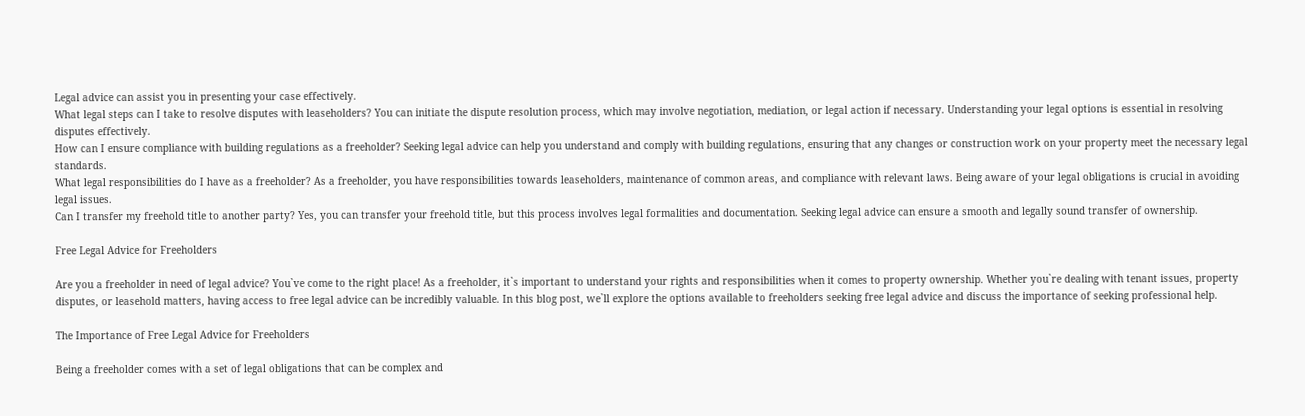Legal advice can assist you in presenting your case effectively.
What legal steps can I take to resolve disputes with leaseholders? You can initiate the dispute resolution process, which may involve negotiation, mediation, or legal action if necessary. Understanding your legal options is essential in resolving disputes effectively.
How can I ensure compliance with building regulations as a freeholder? Seeking legal advice can help you understand and comply with building regulations, ensuring that any changes or construction work on your property meet the necessary legal standards.
What legal responsibilities do I have as a freeholder? As a freeholder, you have responsibilities towards leaseholders, maintenance of common areas, and compliance with relevant laws. Being aware of your legal obligations is crucial in avoiding legal issues.
Can I transfer my freehold title to another party? Yes, you can transfer your freehold title, but this process involves legal formalities and documentation. Seeking legal advice can ensure a smooth and legally sound transfer of ownership.

Free Legal Advice for Freeholders

Are you a freeholder in need of legal advice? You`ve come to the right place! As a freeholder, it`s important to understand your rights and responsibilities when it comes to property ownership. Whether you`re dealing with tenant issues, property disputes, or leasehold matters, having access to free legal advice can be incredibly valuable. In this blog post, we`ll explore the options available to freeholders seeking free legal advice and discuss the importance of seeking professional help.

The Importance of Free Legal Advice for Freeholders

Being a freeholder comes with a set of legal obligations that can be complex and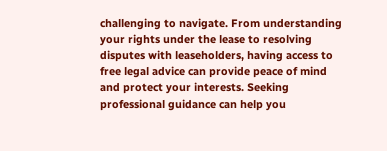challenging to navigate. From understanding your rights under the lease to resolving disputes with leaseholders, having access to free legal advice can provide peace of mind and protect your interests. Seeking professional guidance can help you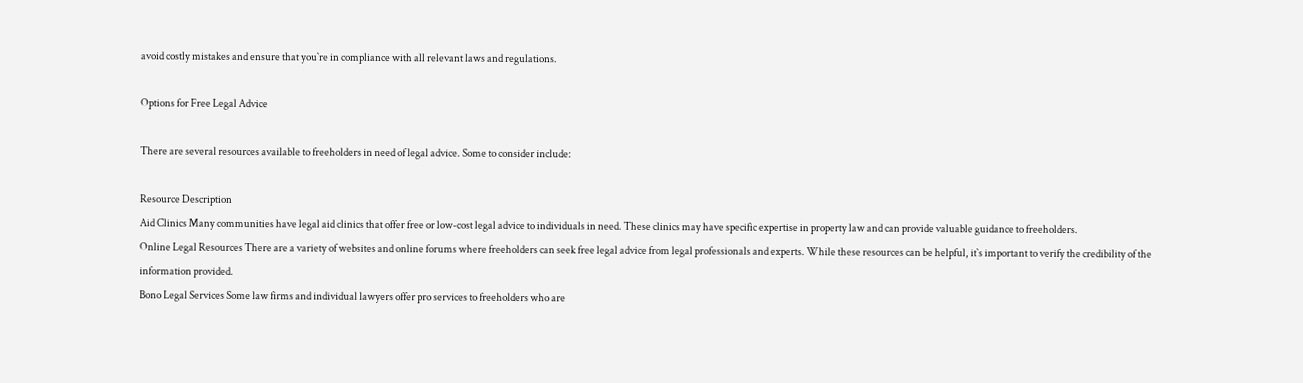avoid costly mistakes and ensure that you`re in compliance with all relevant laws and regulations.

Options for Free Legal Advice

There are several resources available to freeholders in need of legal advice. Some to consider include:

Resource Description
Aid Clinics Many communities have legal aid clinics that offer free or low-cost legal advice to individuals in need. These clinics may have specific expertise in property law and can provide valuable guidance to freeholders.
Online Legal Resources There are a variety of websites and online forums where freeholders can seek free legal advice from legal professionals and experts. While these resources can be helpful, it`s important to verify the credibility of the information provided.
Bono Legal Services Some law firms and individual lawyers offer pro services to freeholders who are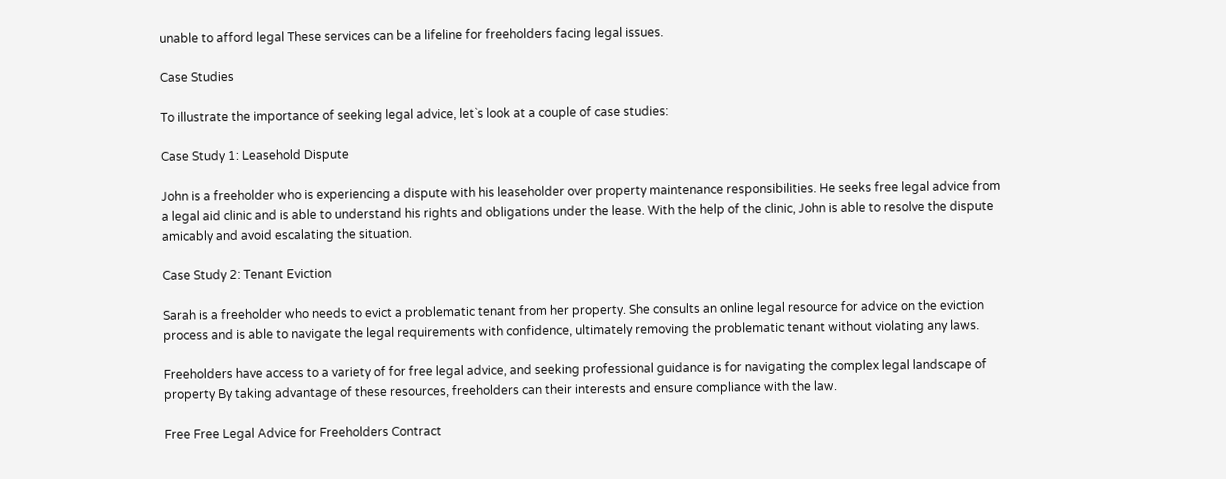unable to afford legal These services can be a lifeline for freeholders facing legal issues.

Case Studies

To illustrate the importance of seeking legal advice, let`s look at a couple of case studies:

Case Study 1: Leasehold Dispute

John is a freeholder who is experiencing a dispute with his leaseholder over property maintenance responsibilities. He seeks free legal advice from a legal aid clinic and is able to understand his rights and obligations under the lease. With the help of the clinic, John is able to resolve the dispute amicably and avoid escalating the situation.

Case Study 2: Tenant Eviction

Sarah is a freeholder who needs to evict a problematic tenant from her property. She consults an online legal resource for advice on the eviction process and is able to navigate the legal requirements with confidence, ultimately removing the problematic tenant without violating any laws.

Freeholders have access to a variety of for free legal advice, and seeking professional guidance is for navigating the complex legal landscape of property By taking advantage of these resources, freeholders can their interests and ensure compliance with the law.

Free Free Legal Advice for Freeholders Contract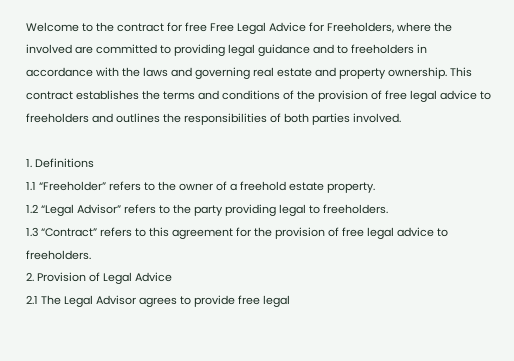Welcome to the contract for free Free Legal Advice for Freeholders, where the involved are committed to providing legal guidance and to freeholders in accordance with the laws and governing real estate and property ownership. This contract establishes the terms and conditions of the provision of free legal advice to freeholders and outlines the responsibilities of both parties involved.

1. Definitions
1.1 “Freeholder” refers to the owner of a freehold estate property.
1.2 “Legal Advisor” refers to the party providing legal to freeholders.
1.3 “Contract” refers to this agreement for the provision of free legal advice to freeholders.
2. Provision of Legal Advice
2.1 The Legal Advisor agrees to provide free legal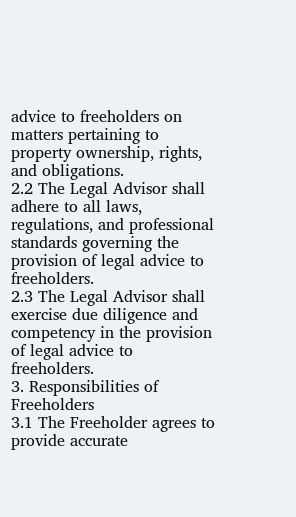advice to freeholders on matters pertaining to property ownership, rights, and obligations.
2.2 The Legal Advisor shall adhere to all laws, regulations, and professional standards governing the provision of legal advice to freeholders.
2.3 The Legal Advisor shall exercise due diligence and competency in the provision of legal advice to freeholders.
3. Responsibilities of Freeholders
3.1 The Freeholder agrees to provide accurate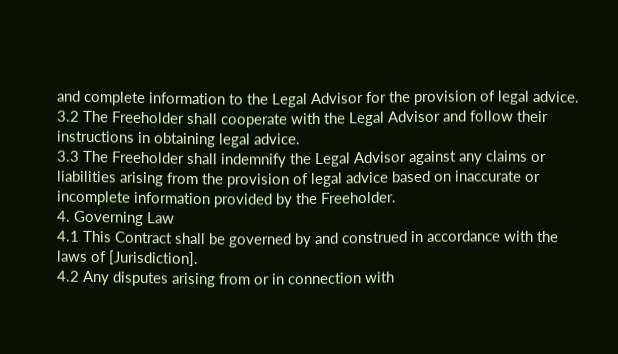and complete information to the Legal Advisor for the provision of legal advice.
3.2 The Freeholder shall cooperate with the Legal Advisor and follow their instructions in obtaining legal advice.
3.3 The Freeholder shall indemnify the Legal Advisor against any claims or liabilities arising from the provision of legal advice based on inaccurate or incomplete information provided by the Freeholder.
4. Governing Law
4.1 This Contract shall be governed by and construed in accordance with the laws of [Jurisdiction].
4.2 Any disputes arising from or in connection with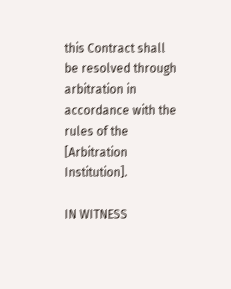this Contract shall be resolved through arbitration in accordance with the rules of the [Arbitration Institution].

IN WITNESS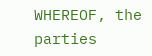WHEREOF, the parties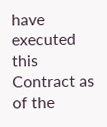have executed this Contract as of the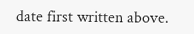date first written above.